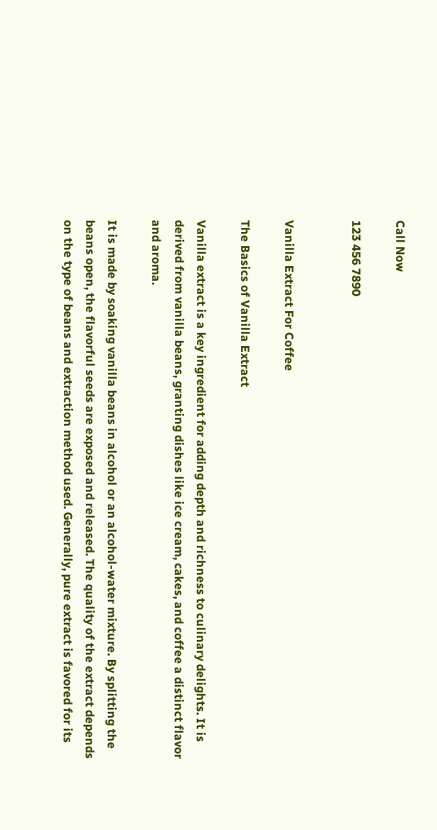Call Now

123 456 7890


Vanilla Extract For Coffee

The Basics of Vanilla Extract

Vanilla extract is a key ingredient for adding depth and richness to culinary delights. It is derived from vanilla beans, granting dishes like ice cream, cakes, and coffee a distinct flavor and aroma.

It is made by soaking vanilla beans in alcohol or an alcohol-water mixture. By splitting the beans open, the flavorful seeds are exposed and released. The quality of the extract depends on the type of beans and extraction method used. Generally, pure extract is favored for its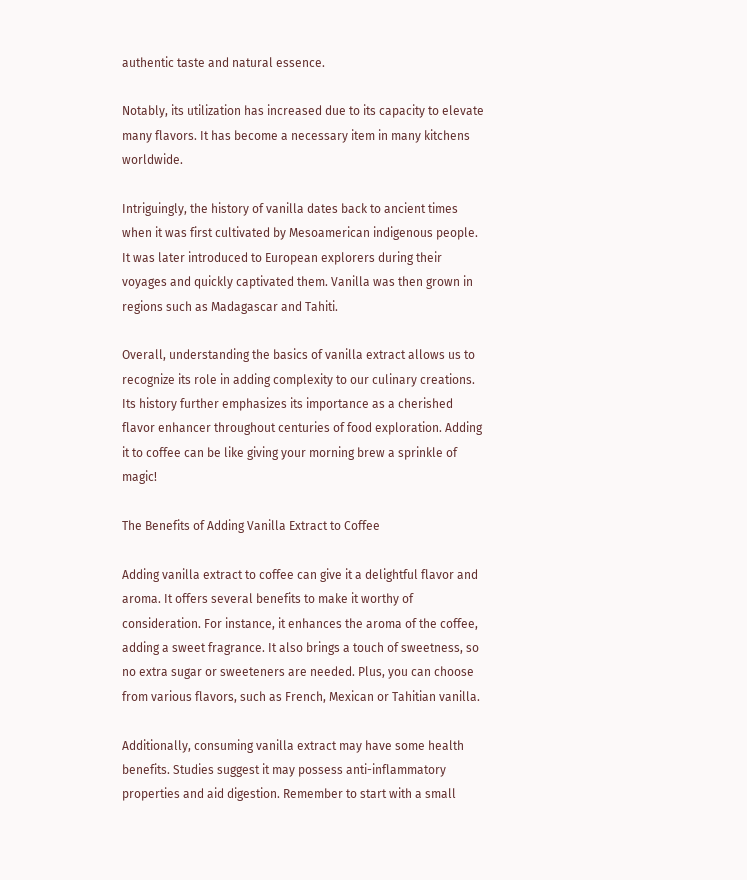authentic taste and natural essence.

Notably, its utilization has increased due to its capacity to elevate many flavors. It has become a necessary item in many kitchens worldwide.

Intriguingly, the history of vanilla dates back to ancient times when it was first cultivated by Mesoamerican indigenous people. It was later introduced to European explorers during their voyages and quickly captivated them. Vanilla was then grown in regions such as Madagascar and Tahiti.

Overall, understanding the basics of vanilla extract allows us to recognize its role in adding complexity to our culinary creations. Its history further emphasizes its importance as a cherished flavor enhancer throughout centuries of food exploration. Adding it to coffee can be like giving your morning brew a sprinkle of magic!

The Benefits of Adding Vanilla Extract to Coffee

Adding vanilla extract to coffee can give it a delightful flavor and aroma. It offers several benefits to make it worthy of consideration. For instance, it enhances the aroma of the coffee, adding a sweet fragrance. It also brings a touch of sweetness, so no extra sugar or sweeteners are needed. Plus, you can choose from various flavors, such as French, Mexican or Tahitian vanilla.

Additionally, consuming vanilla extract may have some health benefits. Studies suggest it may possess anti-inflammatory properties and aid digestion. Remember to start with a small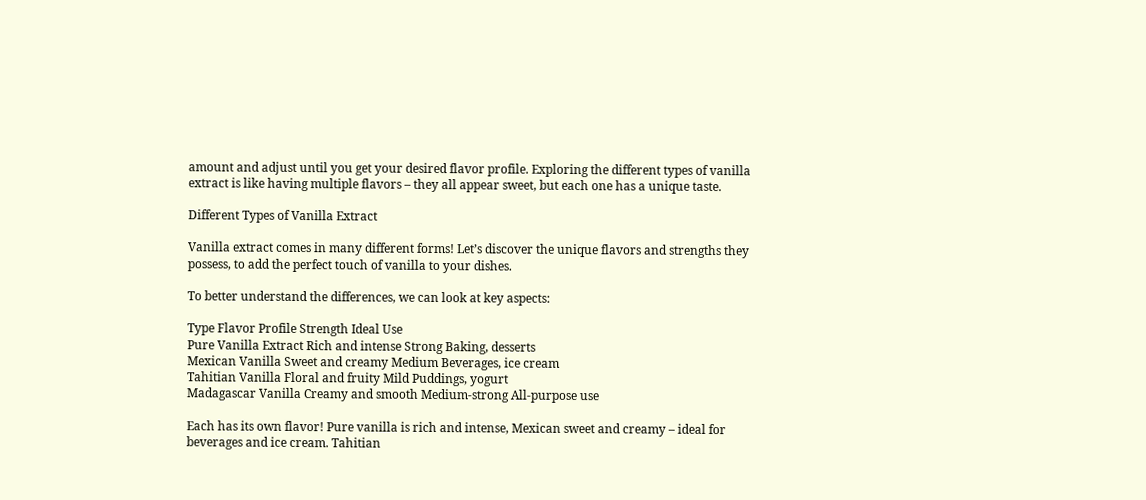amount and adjust until you get your desired flavor profile. Exploring the different types of vanilla extract is like having multiple flavors – they all appear sweet, but each one has a unique taste.

Different Types of Vanilla Extract

Vanilla extract comes in many different forms! Let’s discover the unique flavors and strengths they possess, to add the perfect touch of vanilla to your dishes.

To better understand the differences, we can look at key aspects:

Type Flavor Profile Strength Ideal Use
Pure Vanilla Extract Rich and intense Strong Baking, desserts
Mexican Vanilla Sweet and creamy Medium Beverages, ice cream
Tahitian Vanilla Floral and fruity Mild Puddings, yogurt
Madagascar Vanilla Creamy and smooth Medium-strong All-purpose use

Each has its own flavor! Pure vanilla is rich and intense, Mexican sweet and creamy – ideal for beverages and ice cream. Tahitian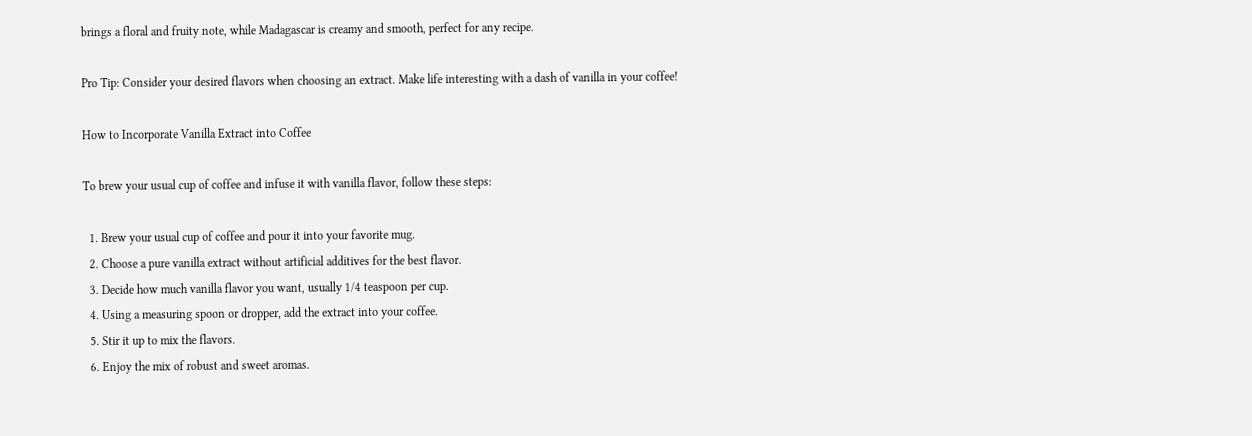brings a floral and fruity note, while Madagascar is creamy and smooth, perfect for any recipe.

Pro Tip: Consider your desired flavors when choosing an extract. Make life interesting with a dash of vanilla in your coffee!

How to Incorporate Vanilla Extract into Coffee

To brew your usual cup of coffee and infuse it with vanilla flavor, follow these steps:

  1. Brew your usual cup of coffee and pour it into your favorite mug.
  2. Choose a pure vanilla extract without artificial additives for the best flavor.
  3. Decide how much vanilla flavor you want, usually 1/4 teaspoon per cup.
  4. Using a measuring spoon or dropper, add the extract into your coffee.
  5. Stir it up to mix the flavors.
  6. Enjoy the mix of robust and sweet aromas.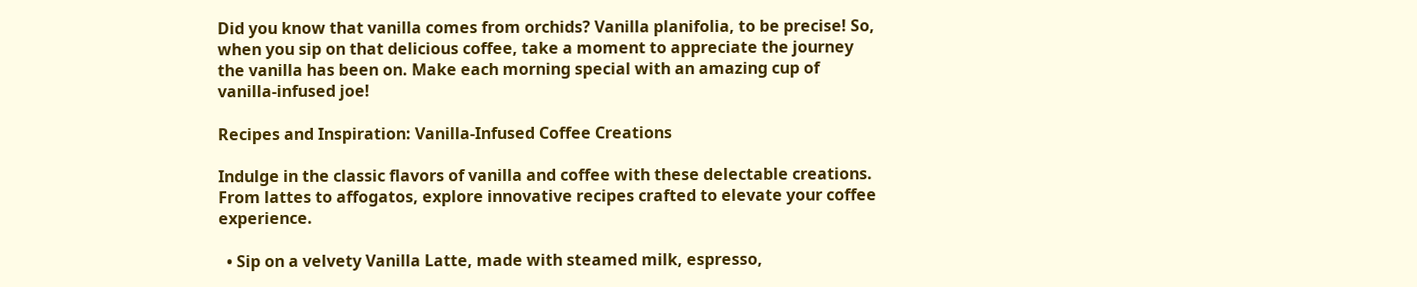Did you know that vanilla comes from orchids? Vanilla planifolia, to be precise! So, when you sip on that delicious coffee, take a moment to appreciate the journey the vanilla has been on. Make each morning special with an amazing cup of vanilla-infused joe!

Recipes and Inspiration: Vanilla-Infused Coffee Creations

Indulge in the classic flavors of vanilla and coffee with these delectable creations. From lattes to affogatos, explore innovative recipes crafted to elevate your coffee experience.

  • Sip on a velvety Vanilla Latte, made with steamed milk, espresso,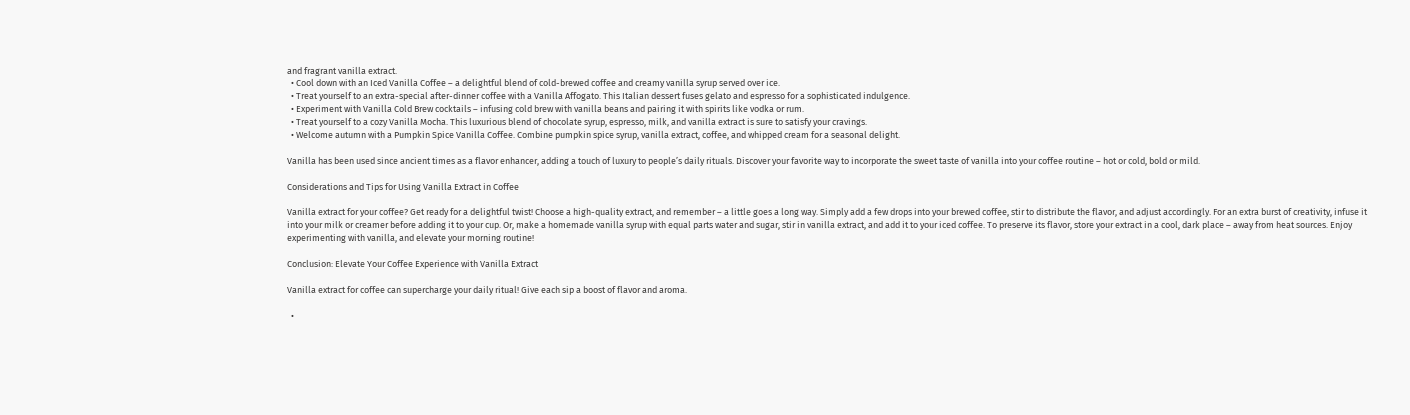and fragrant vanilla extract.
  • Cool down with an Iced Vanilla Coffee – a delightful blend of cold-brewed coffee and creamy vanilla syrup served over ice.
  • Treat yourself to an extra-special after-dinner coffee with a Vanilla Affogato. This Italian dessert fuses gelato and espresso for a sophisticated indulgence.
  • Experiment with Vanilla Cold Brew cocktails – infusing cold brew with vanilla beans and pairing it with spirits like vodka or rum.
  • Treat yourself to a cozy Vanilla Mocha. This luxurious blend of chocolate syrup, espresso, milk, and vanilla extract is sure to satisfy your cravings.
  • Welcome autumn with a Pumpkin Spice Vanilla Coffee. Combine pumpkin spice syrup, vanilla extract, coffee, and whipped cream for a seasonal delight.

Vanilla has been used since ancient times as a flavor enhancer, adding a touch of luxury to people’s daily rituals. Discover your favorite way to incorporate the sweet taste of vanilla into your coffee routine – hot or cold, bold or mild.

Considerations and Tips for Using Vanilla Extract in Coffee

Vanilla extract for your coffee? Get ready for a delightful twist! Choose a high-quality extract, and remember – a little goes a long way. Simply add a few drops into your brewed coffee, stir to distribute the flavor, and adjust accordingly. For an extra burst of creativity, infuse it into your milk or creamer before adding it to your cup. Or, make a homemade vanilla syrup with equal parts water and sugar, stir in vanilla extract, and add it to your iced coffee. To preserve its flavor, store your extract in a cool, dark place – away from heat sources. Enjoy experimenting with vanilla, and elevate your morning routine!

Conclusion: Elevate Your Coffee Experience with Vanilla Extract

Vanilla extract for coffee can supercharge your daily ritual! Give each sip a boost of flavor and aroma.

  •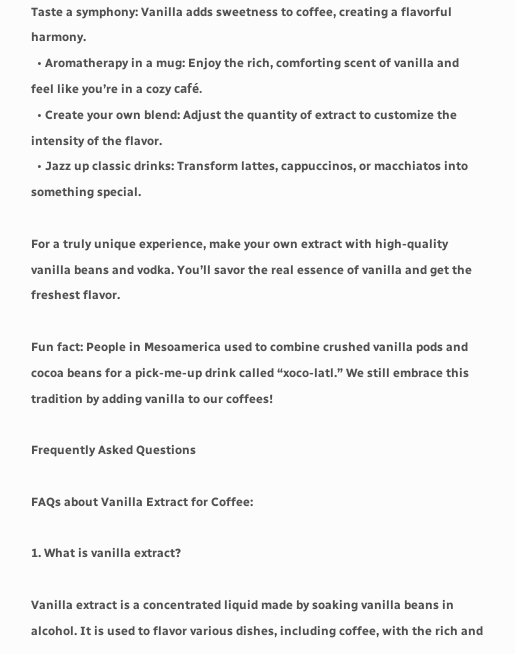Taste a symphony: Vanilla adds sweetness to coffee, creating a flavorful harmony.
  • Aromatherapy in a mug: Enjoy the rich, comforting scent of vanilla and feel like you’re in a cozy café.
  • Create your own blend: Adjust the quantity of extract to customize the intensity of the flavor.
  • Jazz up classic drinks: Transform lattes, cappuccinos, or macchiatos into something special.

For a truly unique experience, make your own extract with high-quality vanilla beans and vodka. You’ll savor the real essence of vanilla and get the freshest flavor.

Fun fact: People in Mesoamerica used to combine crushed vanilla pods and cocoa beans for a pick-me-up drink called “xoco-latl.” We still embrace this tradition by adding vanilla to our coffees!

Frequently Asked Questions

FAQs about Vanilla Extract for Coffee:

1. What is vanilla extract?

Vanilla extract is a concentrated liquid made by soaking vanilla beans in alcohol. It is used to flavor various dishes, including coffee, with the rich and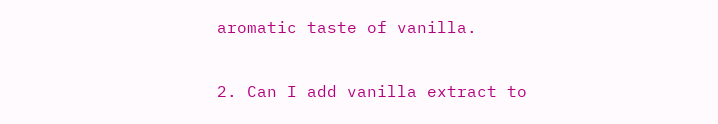aromatic taste of vanilla.

2. Can I add vanilla extract to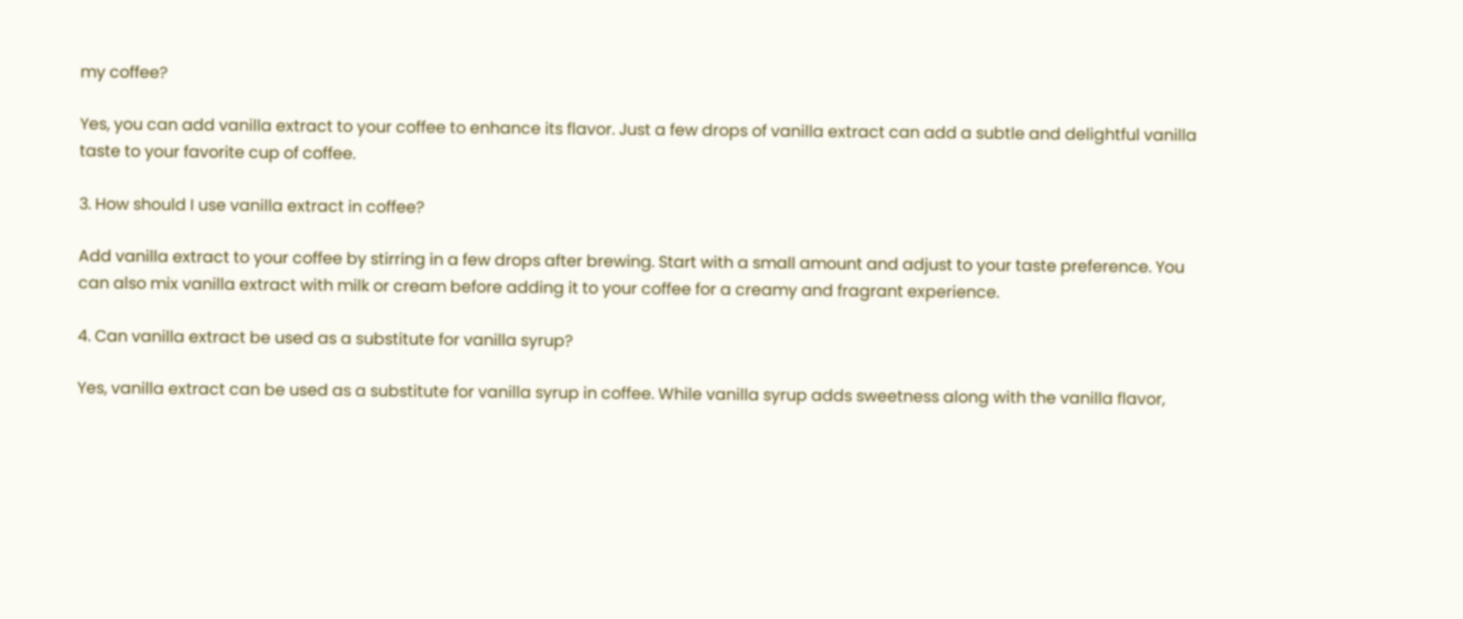my coffee?

Yes, you can add vanilla extract to your coffee to enhance its flavor. Just a few drops of vanilla extract can add a subtle and delightful vanilla taste to your favorite cup of coffee.

3. How should I use vanilla extract in coffee?

Add vanilla extract to your coffee by stirring in a few drops after brewing. Start with a small amount and adjust to your taste preference. You can also mix vanilla extract with milk or cream before adding it to your coffee for a creamy and fragrant experience.

4. Can vanilla extract be used as a substitute for vanilla syrup?

Yes, vanilla extract can be used as a substitute for vanilla syrup in coffee. While vanilla syrup adds sweetness along with the vanilla flavor,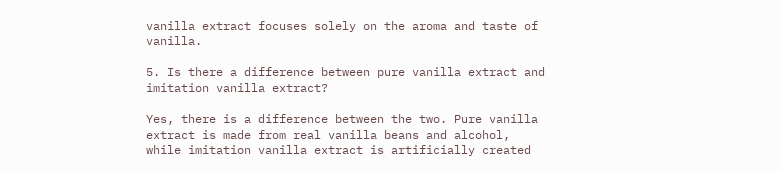vanilla extract focuses solely on the aroma and taste of vanilla.

5. Is there a difference between pure vanilla extract and imitation vanilla extract?

Yes, there is a difference between the two. Pure vanilla extract is made from real vanilla beans and alcohol, while imitation vanilla extract is artificially created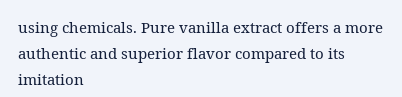using chemicals. Pure vanilla extract offers a more authentic and superior flavor compared to its imitation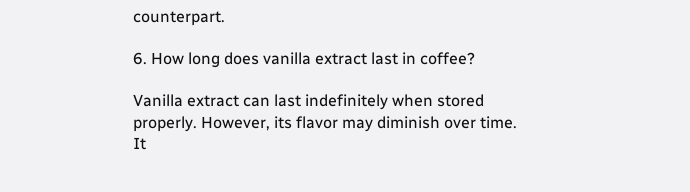counterpart.

6. How long does vanilla extract last in coffee?

Vanilla extract can last indefinitely when stored properly. However, its flavor may diminish over time. It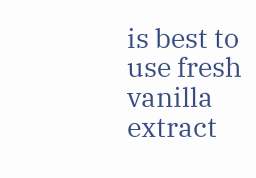is best to use fresh vanilla extract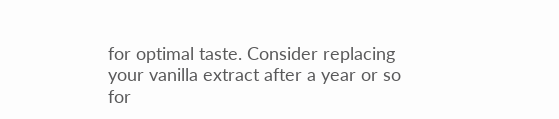for optimal taste. Consider replacing your vanilla extract after a year or so for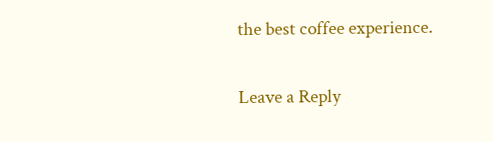the best coffee experience.

Leave a Reply